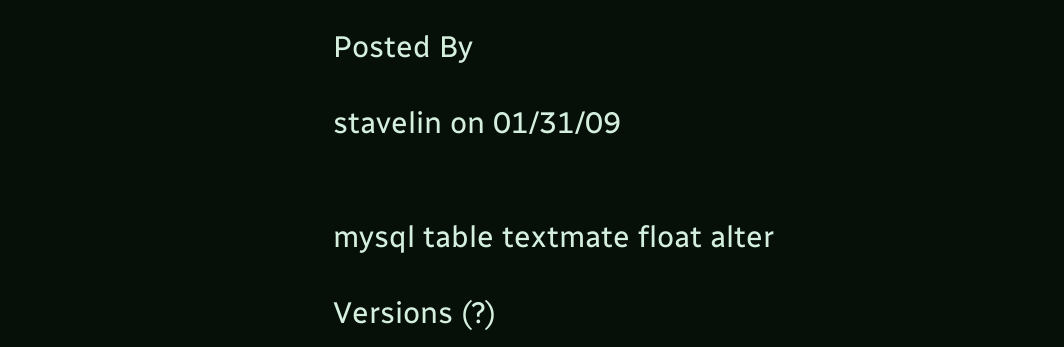Posted By

stavelin on 01/31/09


mysql table textmate float alter

Versions (?)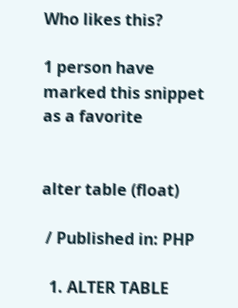Who likes this?

1 person have marked this snippet as a favorite


alter table (float)

 / Published in: PHP

  1. ALTER TABLE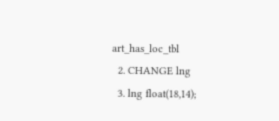art_has_loc_tbl
  2. CHANGE lng
  3. lng float(18,14);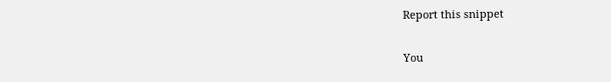Report this snippet

You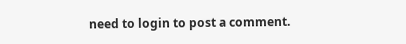need to login to post a comment.